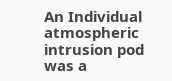An Individual atmospheric intrusion pod was a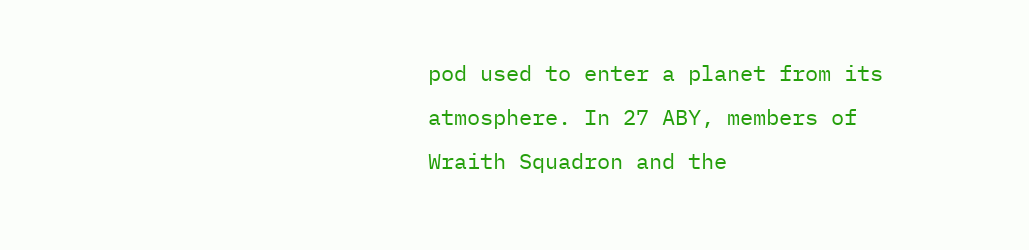pod used to enter a planet from its atmosphere. In 27 ABY, members of Wraith Squadron and the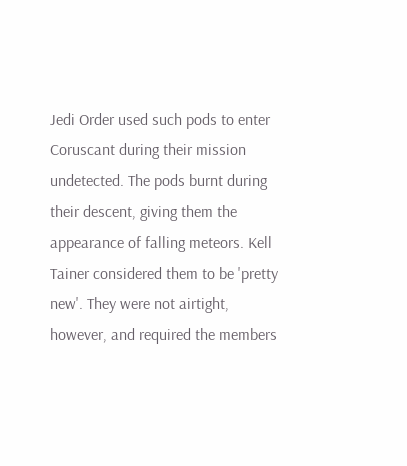Jedi Order used such pods to enter Coruscant during their mission undetected. The pods burnt during their descent, giving them the appearance of falling meteors. Kell Tainer considered them to be 'pretty new'. They were not airtight, however, and required the members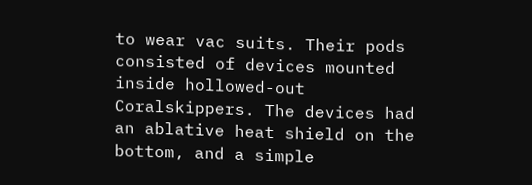to wear vac suits. Their pods consisted of devices mounted inside hollowed-out Coralskippers. The devices had an ablative heat shield on the bottom, and a simple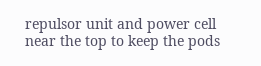repulsor unit and power cell near the top to keep the pods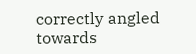correctly angled towards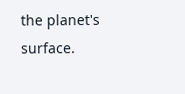the planet's surface.